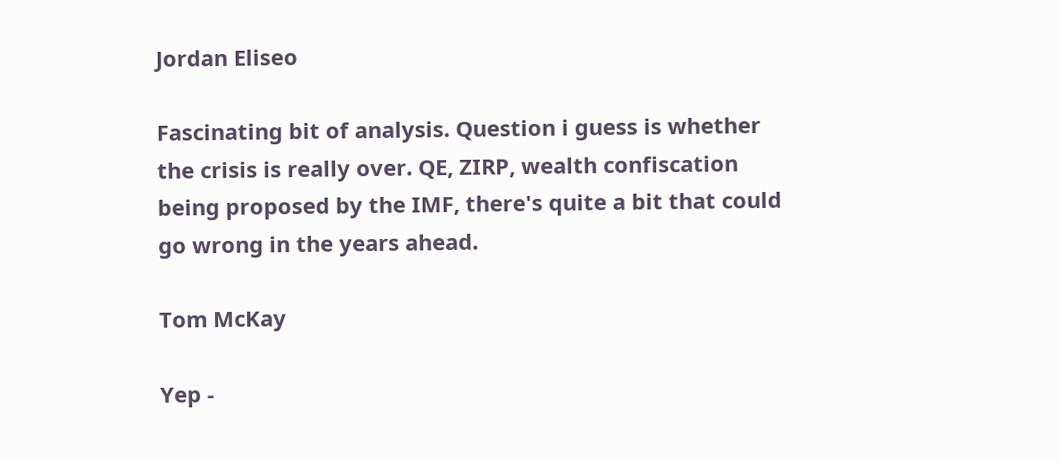Jordan Eliseo

Fascinating bit of analysis. Question i guess is whether the crisis is really over. QE, ZIRP, wealth confiscation being proposed by the IMF, there's quite a bit that could go wrong in the years ahead.

Tom McKay

Yep -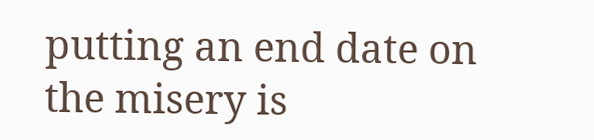putting an end date on the misery is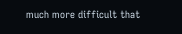much more difficult that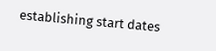establishing start dates